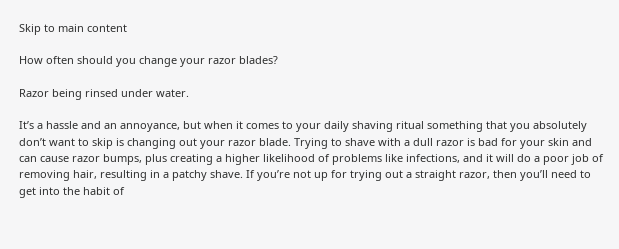Skip to main content

How often should you change your razor blades?

Razor being rinsed under water.

It’s a hassle and an annoyance, but when it comes to your daily shaving ritual something that you absolutely don’t want to skip is changing out your razor blade. Trying to shave with a dull razor is bad for your skin and can cause razor bumps, plus creating a higher likelihood of problems like infections, and it will do a poor job of removing hair, resulting in a patchy shave. If you’re not up for trying out a straight razor, then you’ll need to get into the habit of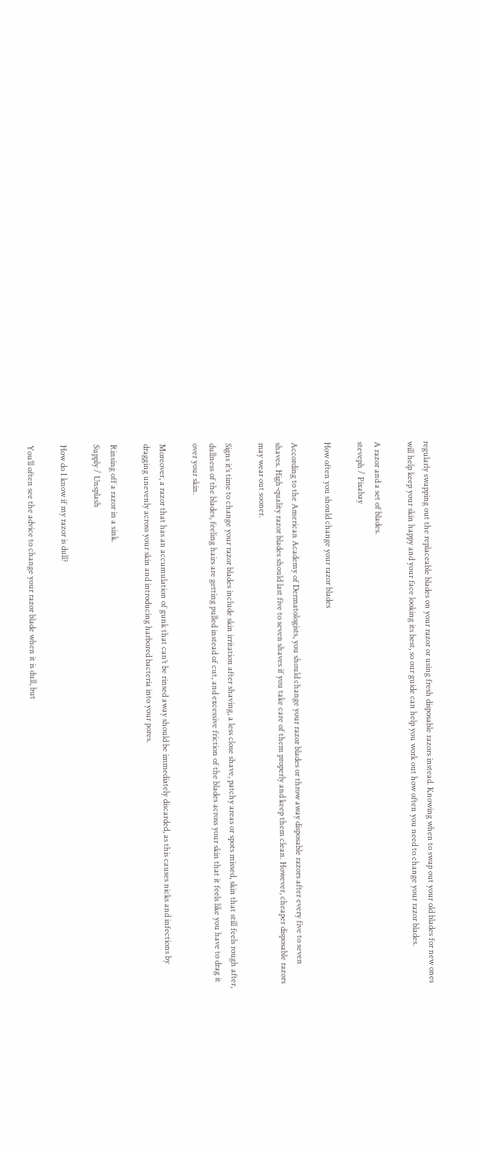regularly swapping out the replaceable blades on your razor or using fresh disposable razors instead. Knowing when to swap out your old blades for new ones will help keep your skin happy and your face looking its best, so our guide can help you work out how often you need to change your razor blades.

A razor and a set of blades.
steveph / Pixabay

How often you should change your razor blades

According to the American Academy of Dermatologists, you should change your razor blades or throw away disposable razors after every five to seven shaves. High-quality razor blades should last five to seven shaves if you take care of them properly and keep them clean. However, cheaper disposable razors may wear out sooner.

Signs it’s time to change your razor blades include skin irritation after shaving, a less close shave, patchy areas or spots missed, skin that still feels rough after, dullness of the blades, feeling hairs are getting pulled instead of cut, and excessive friction of the blades across your skin that it feels like you have to drag it over your skin.

Moreover, a razor that has an accumulation of gunk that can’t be rinsed away should be immediately discarded, as this causes nicks and infections by dragging unevenly across your skin and introducing harbored bacteria into your pores.

Rinsing off a razor in a sink.
Supply / Unsplash

How do I know if my razor is dull?

You’ll often see the advice to change your razor blade when it is dull, but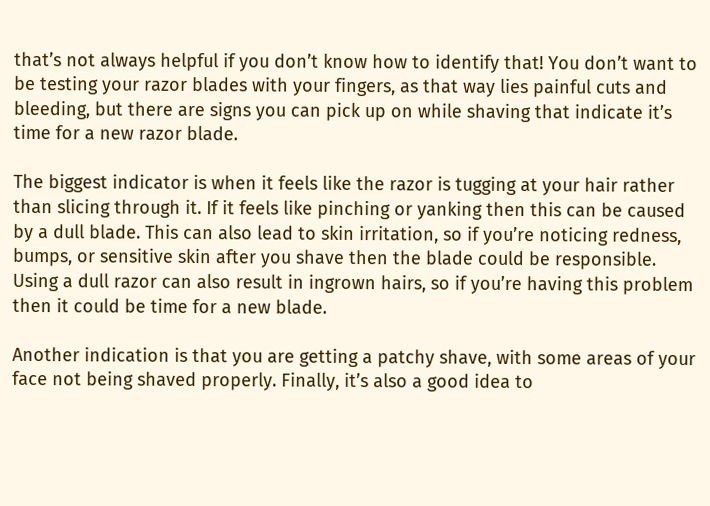that’s not always helpful if you don’t know how to identify that! You don’t want to be testing your razor blades with your fingers, as that way lies painful cuts and bleeding, but there are signs you can pick up on while shaving that indicate it’s time for a new razor blade.

The biggest indicator is when it feels like the razor is tugging at your hair rather than slicing through it. If it feels like pinching or yanking then this can be caused by a dull blade. This can also lead to skin irritation, so if you’re noticing redness, bumps, or sensitive skin after you shave then the blade could be responsible. Using a dull razor can also result in ingrown hairs, so if you’re having this problem then it could be time for a new blade.

Another indication is that you are getting a patchy shave, with some areas of your face not being shaved properly. Finally, it’s also a good idea to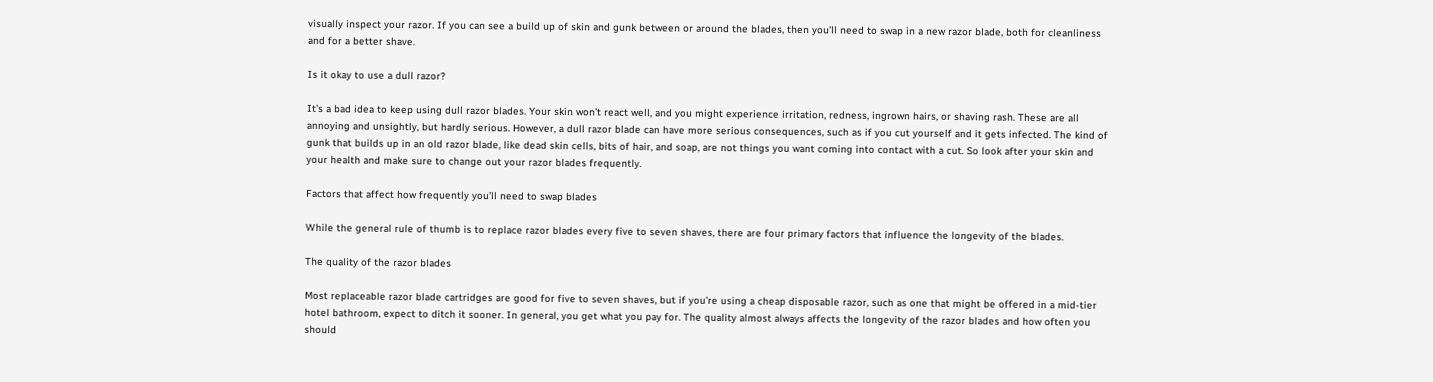visually inspect your razor. If you can see a build up of skin and gunk between or around the blades, then you’ll need to swap in a new razor blade, both for cleanliness and for a better shave.

Is it okay to use a dull razor?

It’s a bad idea to keep using dull razor blades. Your skin won’t react well, and you might experience irritation, redness, ingrown hairs, or shaving rash. These are all annoying and unsightly, but hardly serious. However, a dull razor blade can have more serious consequences, such as if you cut yourself and it gets infected. The kind of gunk that builds up in an old razor blade, like dead skin cells, bits of hair, and soap, are not things you want coming into contact with a cut. So look after your skin and your health and make sure to change out your razor blades frequently.

Factors that affect how frequently you’ll need to swap blades

While the general rule of thumb is to replace razor blades every five to seven shaves, there are four primary factors that influence the longevity of the blades.

The quality of the razor blades

Most replaceable razor blade cartridges are good for five to seven shaves, but if you’re using a cheap disposable razor, such as one that might be offered in a mid-tier hotel bathroom, expect to ditch it sooner. In general, you get what you pay for. The quality almost always affects the longevity of the razor blades and how often you should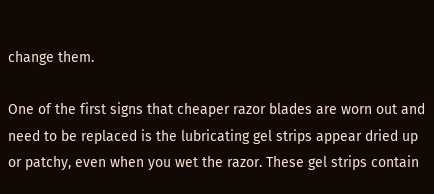change them.

One of the first signs that cheaper razor blades are worn out and need to be replaced is the lubricating gel strips appear dried up or patchy, even when you wet the razor. These gel strips contain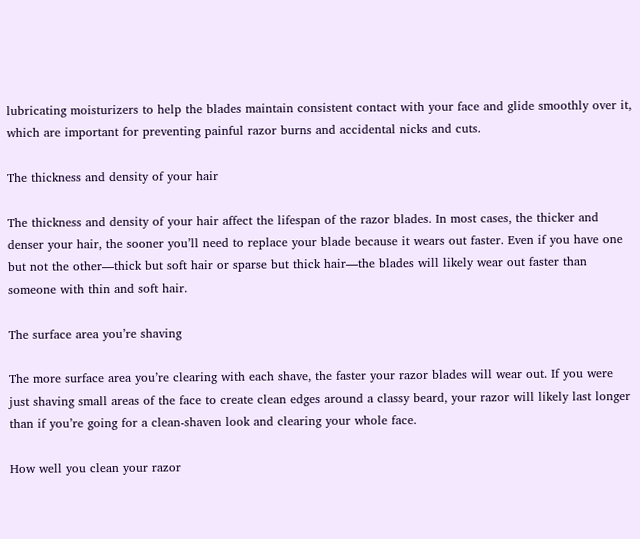lubricating moisturizers to help the blades maintain consistent contact with your face and glide smoothly over it, which are important for preventing painful razor burns and accidental nicks and cuts.

The thickness and density of your hair

The thickness and density of your hair affect the lifespan of the razor blades. In most cases, the thicker and denser your hair, the sooner you’ll need to replace your blade because it wears out faster. Even if you have one but not the other—thick but soft hair or sparse but thick hair—the blades will likely wear out faster than someone with thin and soft hair.

The surface area you’re shaving

The more surface area you’re clearing with each shave, the faster your razor blades will wear out. If you were just shaving small areas of the face to create clean edges around a classy beard, your razor will likely last longer than if you’re going for a clean-shaven look and clearing your whole face.

How well you clean your razor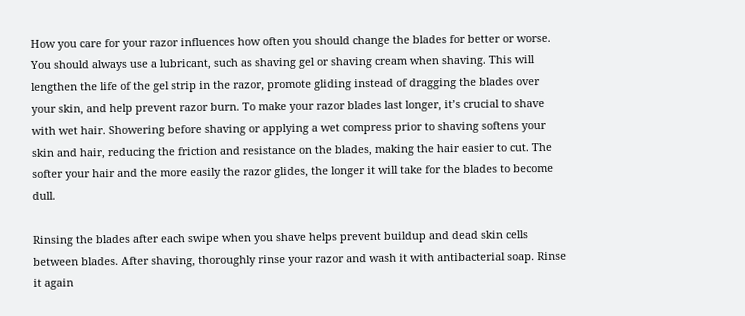How you care for your razor influences how often you should change the blades for better or worse. You should always use a lubricant, such as shaving gel or shaving cream when shaving. This will lengthen the life of the gel strip in the razor, promote gliding instead of dragging the blades over your skin, and help prevent razor burn. To make your razor blades last longer, it’s crucial to shave with wet hair. Showering before shaving or applying a wet compress prior to shaving softens your skin and hair, reducing the friction and resistance on the blades, making the hair easier to cut. The softer your hair and the more easily the razor glides, the longer it will take for the blades to become dull.

Rinsing the blades after each swipe when you shave helps prevent buildup and dead skin cells between blades. After shaving, thoroughly rinse your razor and wash it with antibacterial soap. Rinse it again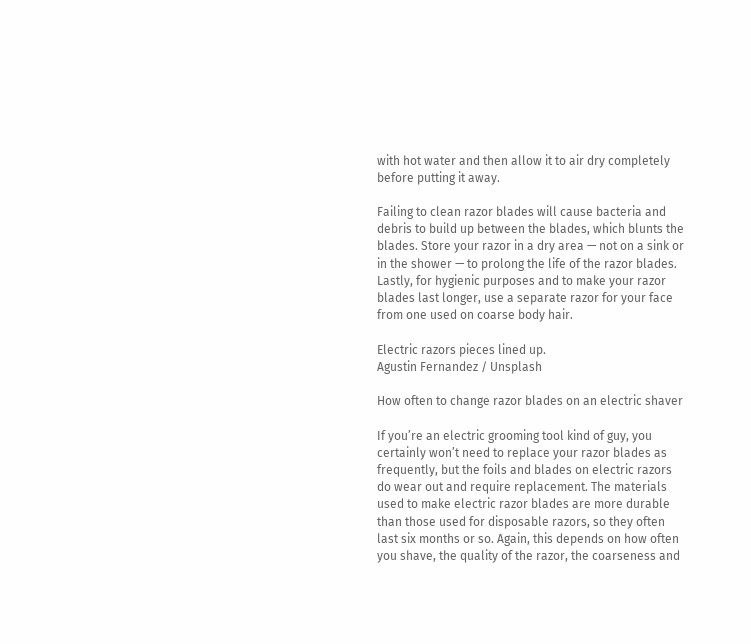with hot water and then allow it to air dry completely before putting it away.

Failing to clean razor blades will cause bacteria and debris to build up between the blades, which blunts the blades. Store your razor in a dry area — not on a sink or in the shower — to prolong the life of the razor blades. Lastly, for hygienic purposes and to make your razor blades last longer, use a separate razor for your face from one used on coarse body hair.

Electric razors pieces lined up.
Agustin Fernandez / Unsplash

How often to change razor blades on an electric shaver

If you’re an electric grooming tool kind of guy, you certainly won’t need to replace your razor blades as frequently, but the foils and blades on electric razors do wear out and require replacement. The materials used to make electric razor blades are more durable than those used for disposable razors, so they often last six months or so. Again, this depends on how often you shave, the quality of the razor, the coarseness and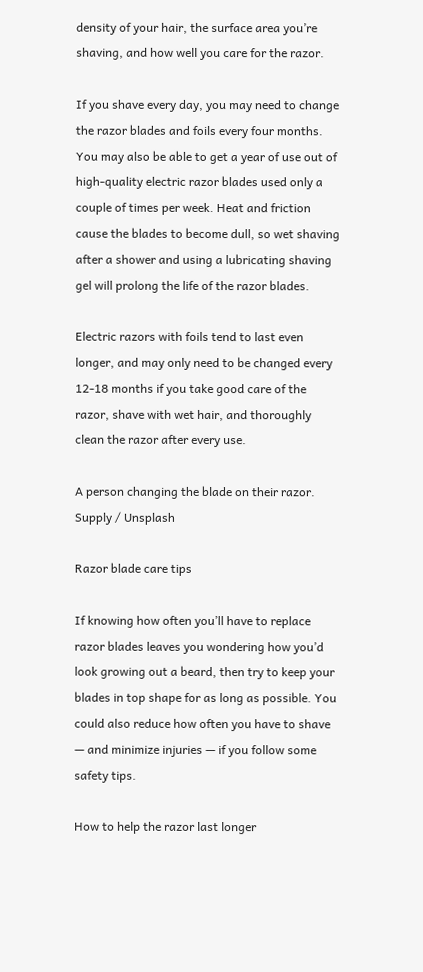density of your hair, the surface area you’re shaving, and how well you care for the razor.

If you shave every day, you may need to change the razor blades and foils every four months. You may also be able to get a year of use out of high-quality electric razor blades used only a couple of times per week. Heat and friction cause the blades to become dull, so wet shaving after a shower and using a lubricating shaving gel will prolong the life of the razor blades.

Electric razors with foils tend to last even longer, and may only need to be changed every 12-18 months if you take good care of the razor, shave with wet hair, and thoroughly clean the razor after every use.

A person changing the blade on their razor.
Supply / Unsplash

Razor blade care tips

If knowing how often you’ll have to replace razor blades leaves you wondering how you’d look growing out a beard, then try to keep your blades in top shape for as long as possible. You could also reduce how often you have to shave — and minimize injuries — if you follow some safety tips.

How to help the razor last longer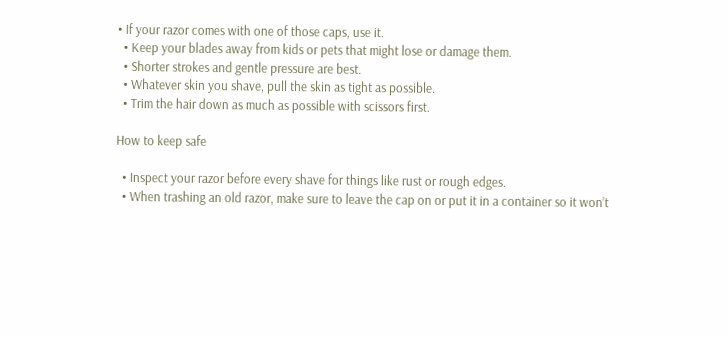• If your razor comes with one of those caps, use it.
  • Keep your blades away from kids or pets that might lose or damage them.
  • Shorter strokes and gentle pressure are best.
  • Whatever skin you shave, pull the skin as tight as possible.
  • Trim the hair down as much as possible with scissors first.

How to keep safe

  • Inspect your razor before every shave for things like rust or rough edges.
  • When trashing an old razor, make sure to leave the cap on or put it in a container so it won’t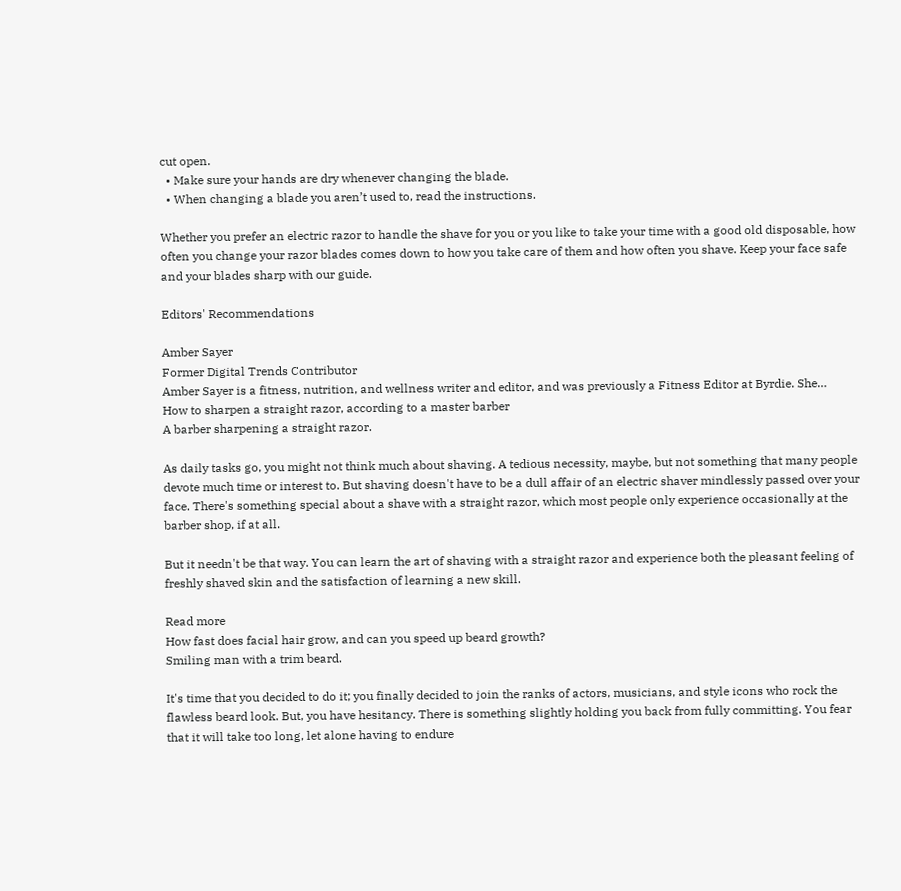cut open.
  • Make sure your hands are dry whenever changing the blade.
  • When changing a blade you aren’t used to, read the instructions.

Whether you prefer an electric razor to handle the shave for you or you like to take your time with a good old disposable, how often you change your razor blades comes down to how you take care of them and how often you shave. Keep your face safe and your blades sharp with our guide.

Editors' Recommendations

Amber Sayer
Former Digital Trends Contributor
Amber Sayer is a fitness, nutrition, and wellness writer and editor, and was previously a Fitness Editor at Byrdie. She…
How to sharpen a straight razor, according to a master barber
A barber sharpening a straight razor.

As daily tasks go, you might not think much about shaving. A tedious necessity, maybe, but not something that many people devote much time or interest to. But shaving doesn't have to be a dull affair of an electric shaver mindlessly passed over your face. There's something special about a shave with a straight razor, which most people only experience occasionally at the barber shop, if at all.

But it needn't be that way. You can learn the art of shaving with a straight razor and experience both the pleasant feeling of freshly shaved skin and the satisfaction of learning a new skill.

Read more
How fast does facial hair grow, and can you speed up beard growth?
Smiling man with a trim beard.

It's time that you decided to do it; you finally decided to join the ranks of actors, musicians, and style icons who rock the flawless beard look. But, you have hesitancy. There is something slightly holding you back from fully committing. You fear that it will take too long, let alone having to endure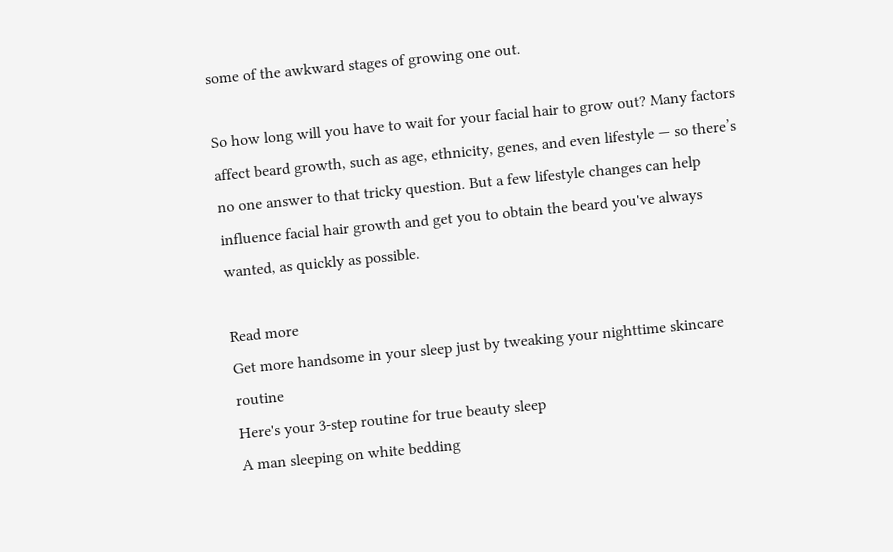some of the awkward stages of growing one out.

So how long will you have to wait for your facial hair to grow out? Many factors affect beard growth, such as age, ethnicity, genes, and even lifestyle — so there’s no one answer to that tricky question. But a few lifestyle changes can help influence facial hair growth and get you to obtain the beard you've always wanted, as quickly as possible.

Read more
Get more handsome in your sleep just by tweaking your nighttime skincare routine
Here's your 3-step routine for true beauty sleep
A man sleeping on white bedding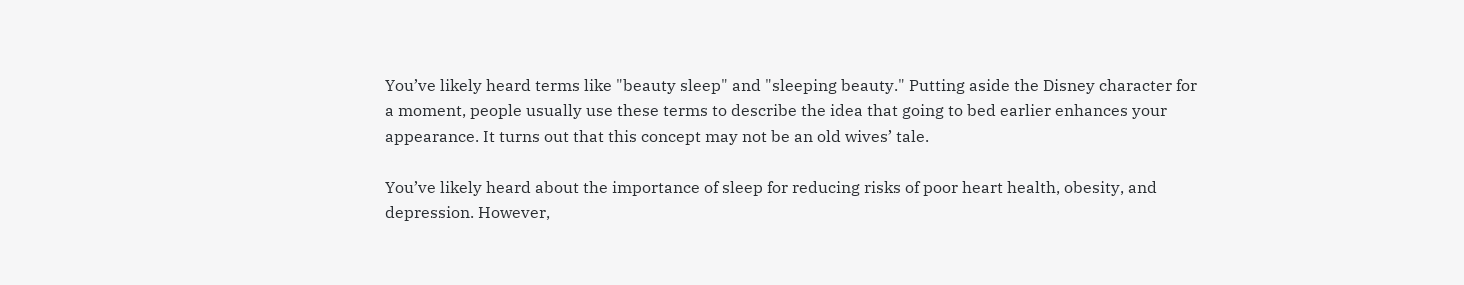You’ve likely heard terms like "beauty sleep" and "sleeping beauty." Putting aside the Disney character for a moment, people usually use these terms to describe the idea that going to bed earlier enhances your appearance. It turns out that this concept may not be an old wives’ tale.

You’ve likely heard about the importance of sleep for reducing risks of poor heart health, obesity, and depression. However,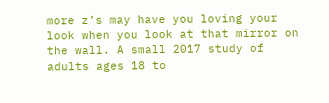more z’s may have you loving your look when you look at that mirror on the wall. A small 2017 study of adults ages 18 to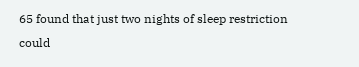65 found that just two nights of sleep restriction could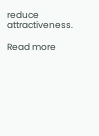reduce attractiveness.

Read more